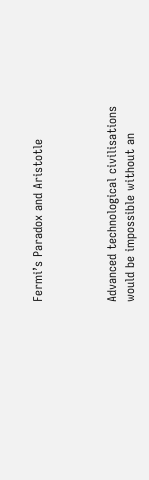Fermi’s Paradox and Aristotle



Advanced technological civilisations would be impossible without an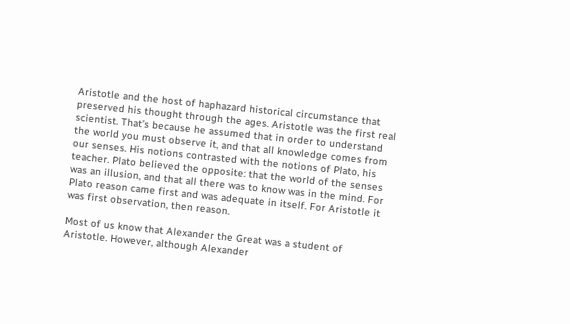Aristotle and the host of haphazard historical circumstance that preserved his thought through the ages. Aristotle was the first real scientist. That’s because he assumed that in order to understand the world you must observe it, and that all knowledge comes from our senses. His notions contrasted with the notions of Plato, his teacher. Plato believed the opposite: that the world of the senses was an illusion, and that all there was to know was in the mind. For Plato reason came first and was adequate in itself. For Aristotle it was first observation, then reason.

Most of us know that Alexander the Great was a student of Aristotle. However, although Alexander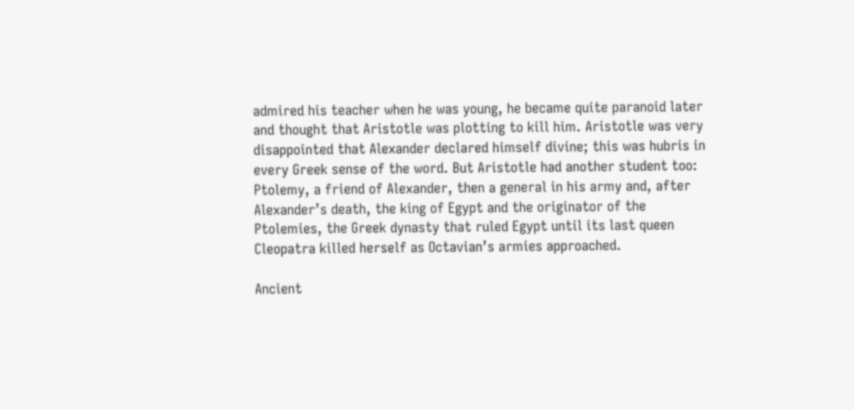admired his teacher when he was young, he became quite paranoid later and thought that Aristotle was plotting to kill him. Aristotle was very disappointed that Alexander declared himself divine; this was hubris in every Greek sense of the word. But Aristotle had another student too: Ptolemy, a friend of Alexander, then a general in his army and, after Alexander’s death, the king of Egypt and the originator of the Ptolemies, the Greek dynasty that ruled Egypt until its last queen Cleopatra killed herself as Octavian’s armies approached.

Ancient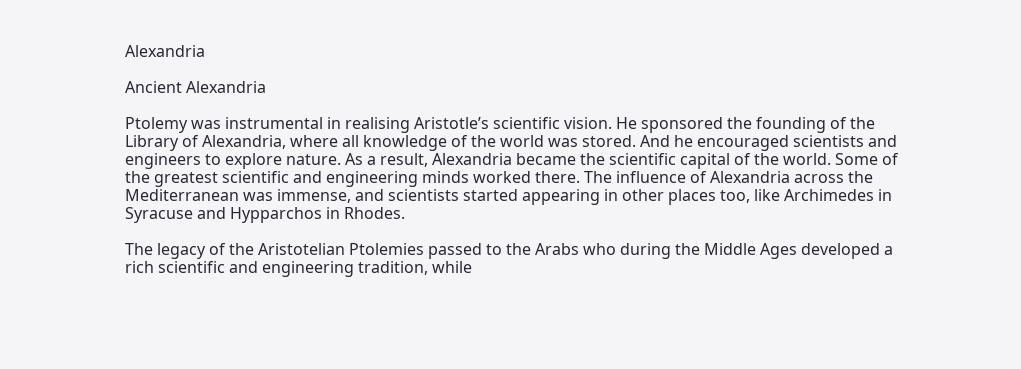Alexandria

Ancient Alexandria

Ptolemy was instrumental in realising Aristotle’s scientific vision. He sponsored the founding of the Library of Alexandria, where all knowledge of the world was stored. And he encouraged scientists and engineers to explore nature. As a result, Alexandria became the scientific capital of the world. Some of the greatest scientific and engineering minds worked there. The influence of Alexandria across the Mediterranean was immense, and scientists started appearing in other places too, like Archimedes in Syracuse and Hypparchos in Rhodes.

The legacy of the Aristotelian Ptolemies passed to the Arabs who during the Middle Ages developed a rich scientific and engineering tradition, while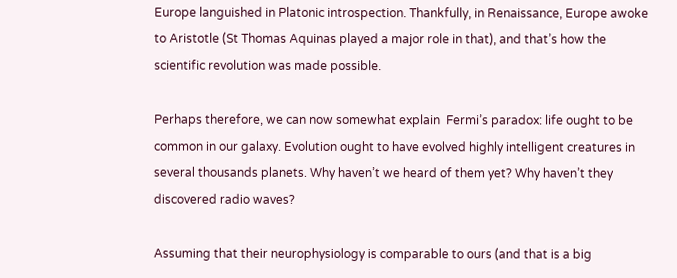Europe languished in Platonic introspection. Thankfully, in Renaissance, Europe awoke to Aristotle (St Thomas Aquinas played a major role in that), and that’s how the scientific revolution was made possible.

Perhaps therefore, we can now somewhat explain  Fermi’s paradox: life ought to be common in our galaxy. Evolution ought to have evolved highly intelligent creatures in several thousands planets. Why haven’t we heard of them yet? Why haven’t they discovered radio waves?

Assuming that their neurophysiology is comparable to ours (and that is a big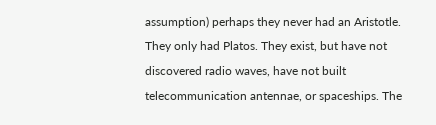assumption) perhaps they never had an Aristotle. They only had Platos. They exist, but have not discovered radio waves, have not built telecommunication antennae, or spaceships. The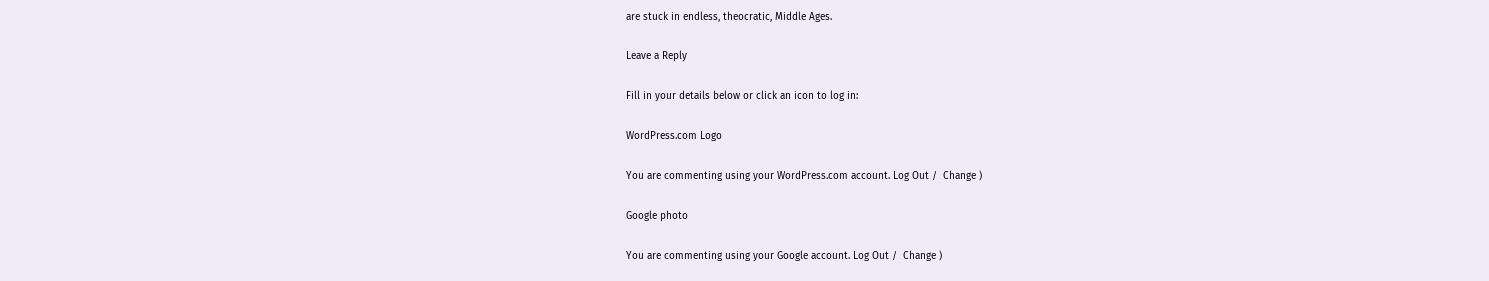are stuck in endless, theocratic, Middle Ages.

Leave a Reply

Fill in your details below or click an icon to log in:

WordPress.com Logo

You are commenting using your WordPress.com account. Log Out /  Change )

Google photo

You are commenting using your Google account. Log Out /  Change )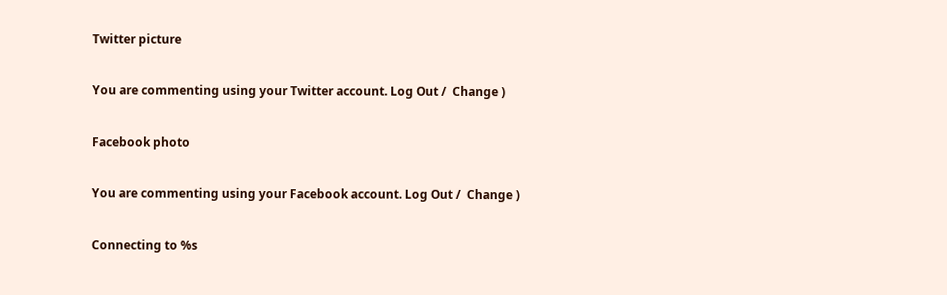Twitter picture

You are commenting using your Twitter account. Log Out /  Change )

Facebook photo

You are commenting using your Facebook account. Log Out /  Change )

Connecting to %s